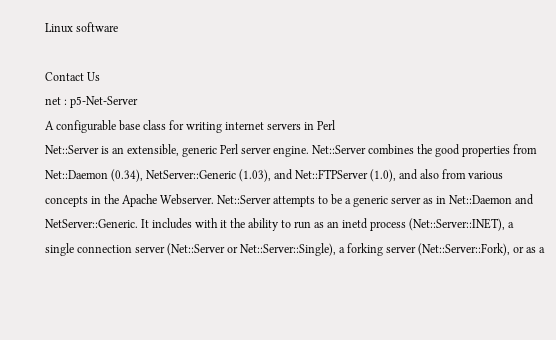Linux software

Contact Us
net : p5-Net-Server
A configurable base class for writing internet servers in Perl
Net::Server is an extensible, generic Perl server engine. Net::Server combines the good properties from Net::Daemon (0.34), NetServer::Generic (1.03), and Net::FTPServer (1.0), and also from various concepts in the Apache Webserver. Net::Server attempts to be a generic server as in Net::Daemon and NetServer::Generic. It includes with it the ability to run as an inetd process (Net::Server::INET), a single connection server (Net::Server or Net::Server::Single), a forking server (Net::Server::Fork), or as a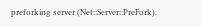preforking server (Net::Server::PreFork).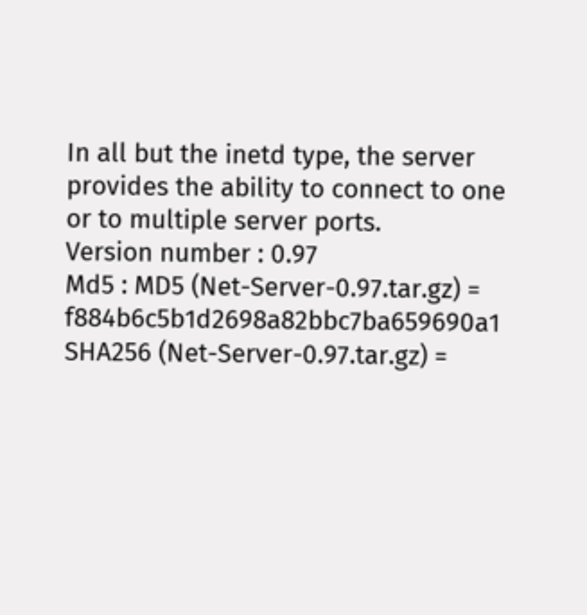In all but the inetd type, the server provides the ability to connect to one or to multiple server ports.
Version number : 0.97
Md5 : MD5 (Net-Server-0.97.tar.gz) = f884b6c5b1d2698a82bbc7ba659690a1 SHA256 (Net-Server-0.97.tar.gz) =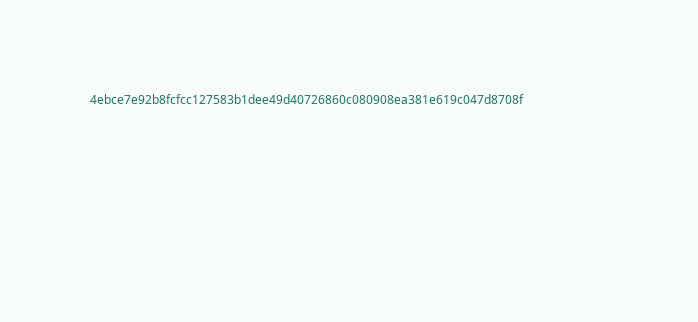4ebce7e92b8fcfcc127583b1dee49d40726860c080908ea381e619c047d8708f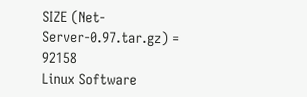SIZE (Net-Server-0.97.tar.gz) = 92158
Linux Software